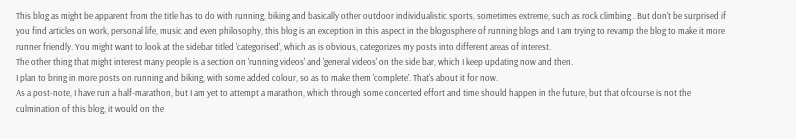This blog as might be apparent from the title has to do with running, biking and basically other outdoor individualistic sports, sometimes extreme, such as rock climbing . But don't be surprised if you find articles on work, personal life, music and even philosophy, this blog is an exception in this aspect in the blogosphere of running blogs and I am trying to revamp the blog to make it more runner friendly. You might want to look at the sidebar titled 'categorised', which as is obvious, categorizes my posts into different areas of interest.
The other thing that might interest many people is a section on 'running videos' and 'general videos' on the side bar, which I keep updating now and then.
I plan to bring in more posts on running and biking, with some added colour, so as to make them 'complete'. That's about it for now.
As a post-note, I have run a half-marathon, but I am yet to attempt a marathon, which through some concerted effort and time should happen in the future, but that ofcourse is not the culmination of this blog, it would on the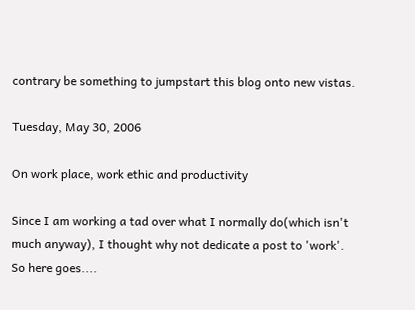contrary be something to jumpstart this blog onto new vistas.

Tuesday, May 30, 2006

On work place, work ethic and productivity

Since I am working a tad over what I normally do(which isn't much anyway), I thought why not dedicate a post to 'work'. So here goes....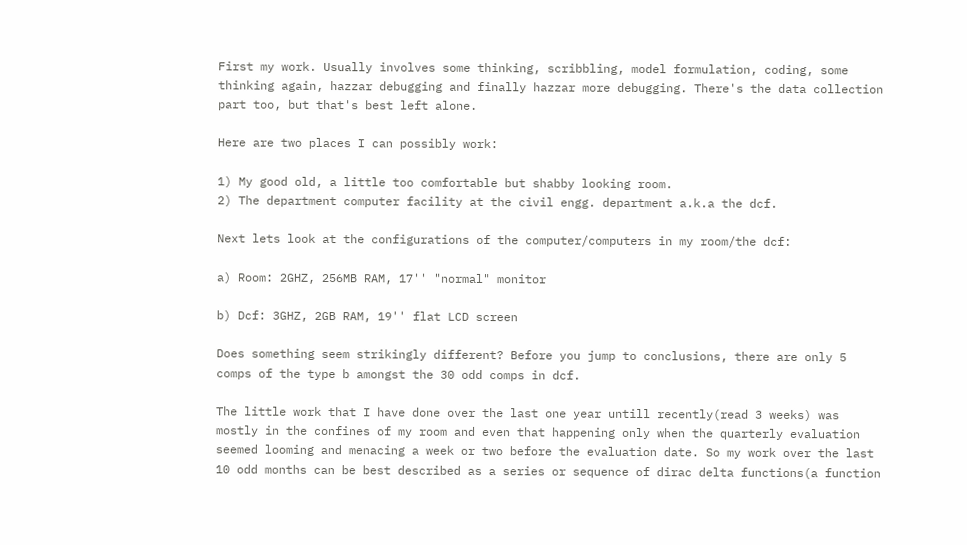First my work. Usually involves some thinking, scribbling, model formulation, coding, some thinking again, hazzar debugging and finally hazzar more debugging. There's the data collection part too, but that's best left alone.

Here are two places I can possibly work:

1) My good old, a little too comfortable but shabby looking room.
2) The department computer facility at the civil engg. department a.k.a the dcf.

Next lets look at the configurations of the computer/computers in my room/the dcf:

a) Room: 2GHZ, 256MB RAM, 17'' "normal" monitor

b) Dcf: 3GHZ, 2GB RAM, 19'' flat LCD screen

Does something seem strikingly different? Before you jump to conclusions, there are only 5 comps of the type b amongst the 30 odd comps in dcf.

The little work that I have done over the last one year untill recently(read 3 weeks) was mostly in the confines of my room and even that happening only when the quarterly evaluation seemed looming and menacing a week or two before the evaluation date. So my work over the last 10 odd months can be best described as a series or sequence of dirac delta functions(a function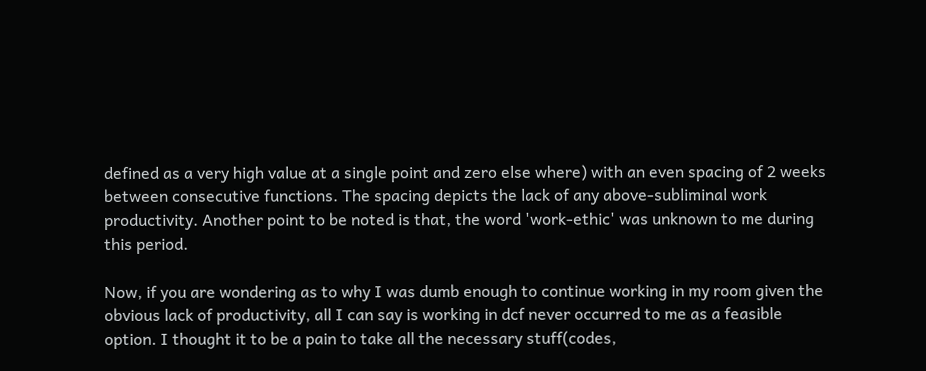defined as a very high value at a single point and zero else where) with an even spacing of 2 weeks between consecutive functions. The spacing depicts the lack of any above-subliminal work productivity. Another point to be noted is that, the word 'work-ethic' was unknown to me during this period.

Now, if you are wondering as to why I was dumb enough to continue working in my room given the obvious lack of productivity, all I can say is working in dcf never occurred to me as a feasible option. I thought it to be a pain to take all the necessary stuff(codes,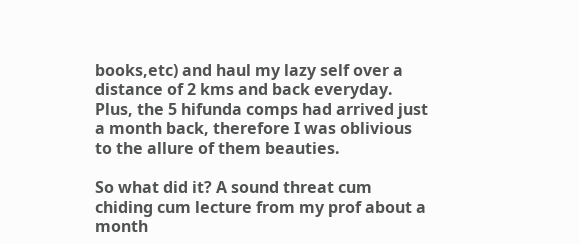books,etc) and haul my lazy self over a distance of 2 kms and back everyday. Plus, the 5 hifunda comps had arrived just a month back, therefore I was oblivious to the allure of them beauties.

So what did it? A sound threat cum chiding cum lecture from my prof about a month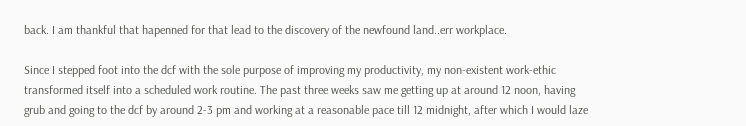back. I am thankful that hapenned for that lead to the discovery of the newfound land..err workplace.

Since I stepped foot into the dcf with the sole purpose of improving my productivity, my non-existent work-ethic transformed itself into a scheduled work routine. The past three weeks saw me getting up at around 12 noon, having grub and going to the dcf by around 2-3 pm and working at a reasonable pace till 12 midnight, after which I would laze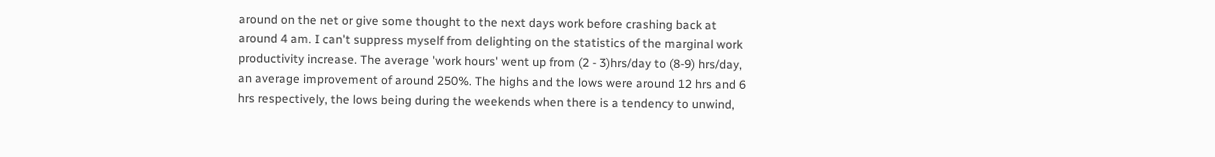around on the net or give some thought to the next days work before crashing back at around 4 am. I can't suppress myself from delighting on the statistics of the marginal work productivity increase. The average 'work hours' went up from (2 - 3)hrs/day to (8-9) hrs/day, an average improvement of around 250%. The highs and the lows were around 12 hrs and 6 hrs respectively, the lows being during the weekends when there is a tendency to unwind,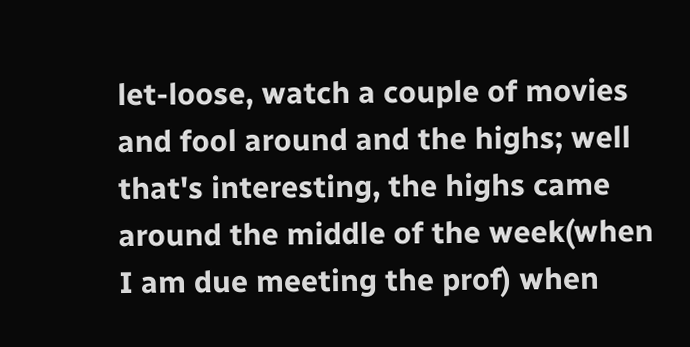let-loose, watch a couple of movies and fool around and the highs; well that's interesting, the highs came around the middle of the week(when I am due meeting the prof) when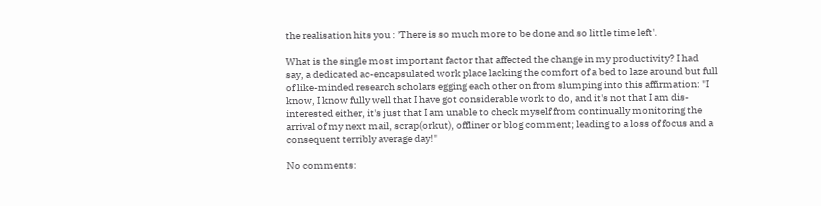the realisation hits you : 'There is so much more to be done and so little time left'.

What is the single most important factor that affected the change in my productivity? I had say, a dedicated ac-encapsulated work place lacking the comfort of a bed to laze around but full of like-minded research scholars egging each other on from slumping into this affirmation: "I know, I know fully well that I have got considerable work to do, and it's not that I am dis-interested either, it's just that I am unable to check myself from continually monitoring the arrival of my next mail, scrap(orkut), offliner or blog comment; leading to a loss of focus and a consequent terribly average day!"

No comments: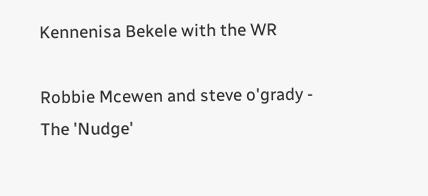Kennenisa Bekele with the WR

Robbie Mcewen and steve o'grady - The 'Nudge'